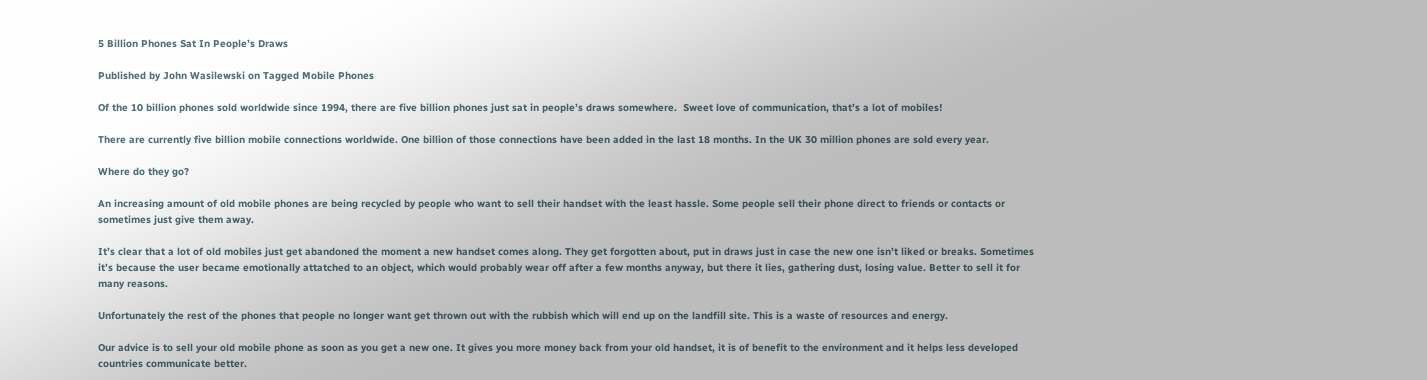5 Billion Phones Sat In People’s Draws

Published by John Wasilewski on Tagged Mobile Phones

Of the 10 billion phones sold worldwide since 1994, there are five billion phones just sat in people’s draws somewhere.  Sweet love of communication, that’s a lot of mobiles!

There are currently five billion mobile connections worldwide. One billion of those connections have been added in the last 18 months. In the UK 30 million phones are sold every year.

Where do they go?

An increasing amount of old mobile phones are being recycled by people who want to sell their handset with the least hassle. Some people sell their phone direct to friends or contacts or sometimes just give them away.

It’s clear that a lot of old mobiles just get abandoned the moment a new handset comes along. They get forgotten about, put in draws just in case the new one isn’t liked or breaks. Sometimes it’s because the user became emotionally attatched to an object, which would probably wear off after a few months anyway, but there it lies, gathering dust, losing value. Better to sell it for many reasons.

Unfortunately the rest of the phones that people no longer want get thrown out with the rubbish which will end up on the landfill site. This is a waste of resources and energy.

Our advice is to sell your old mobile phone as soon as you get a new one. It gives you more money back from your old handset, it is of benefit to the environment and it helps less developed countries communicate better.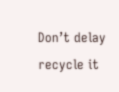Don’t delay recycle it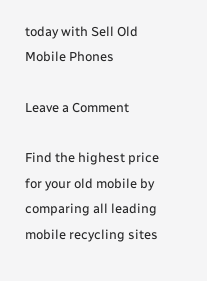today with Sell Old Mobile Phones

Leave a Comment

Find the highest price for your old mobile by comparing all leading mobile recycling sites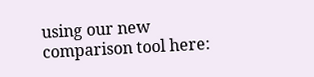using our new comparison tool here: